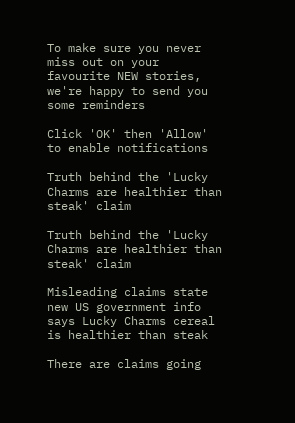To make sure you never miss out on your favourite NEW stories, we're happy to send you some reminders

Click 'OK' then 'Allow' to enable notifications

Truth behind the 'Lucky Charms are healthier than steak' claim

Truth behind the 'Lucky Charms are healthier than steak' claim

Misleading claims state new US government info says Lucky Charms cereal is healthier than steak

There are claims going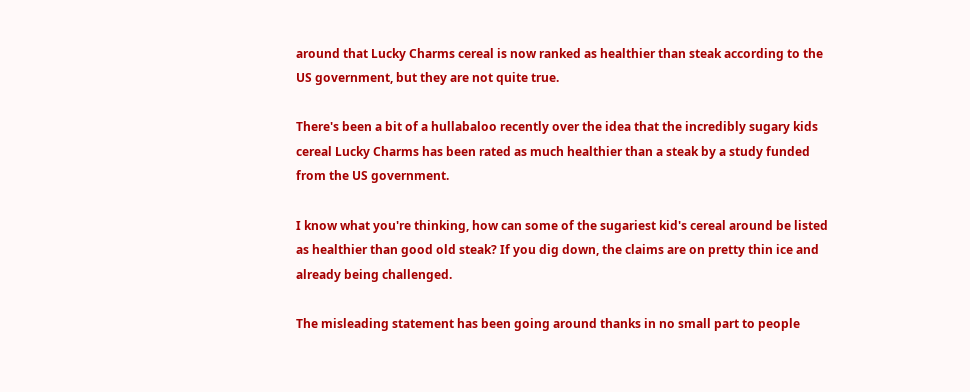around that Lucky Charms cereal is now ranked as healthier than steak according to the US government, but they are not quite true.

There's been a bit of a hullabaloo recently over the idea that the incredibly sugary kids cereal Lucky Charms has been rated as much healthier than a steak by a study funded from the US government.

I know what you're thinking, how can some of the sugariest kid's cereal around be listed as healthier than good old steak? If you dig down, the claims are on pretty thin ice and already being challenged.

The misleading statement has been going around thanks in no small part to people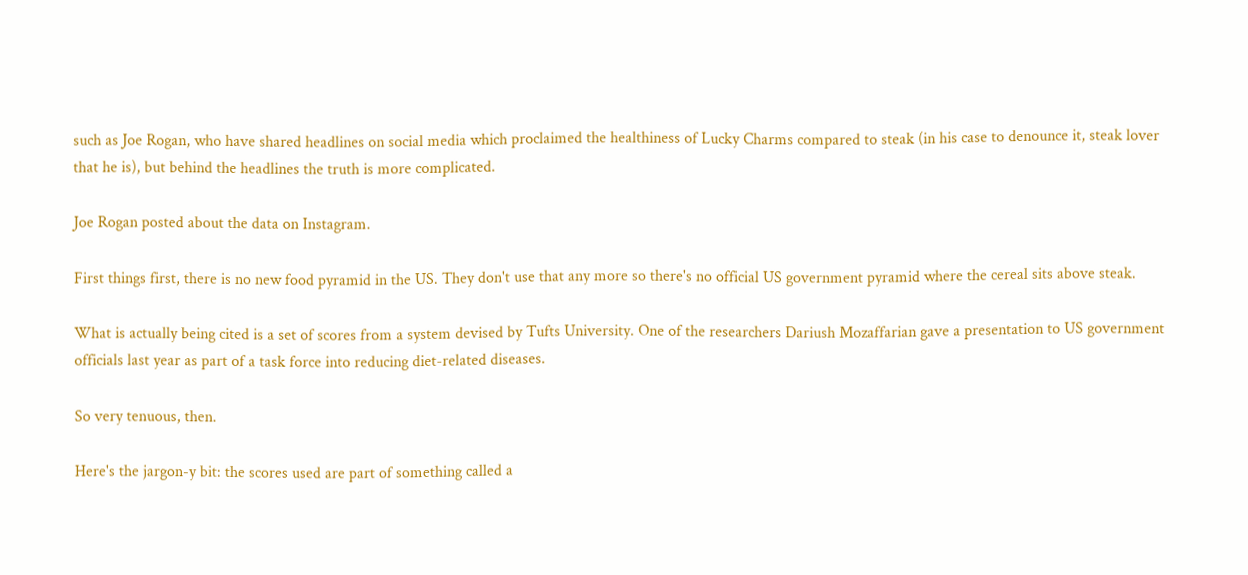such as Joe Rogan, who have shared headlines on social media which proclaimed the healthiness of Lucky Charms compared to steak (in his case to denounce it, steak lover that he is), but behind the headlines the truth is more complicated.

Joe Rogan posted about the data on Instagram.

First things first, there is no new food pyramid in the US. They don't use that any more so there's no official US government pyramid where the cereal sits above steak.

What is actually being cited is a set of scores from a system devised by Tufts University. One of the researchers Dariush Mozaffarian gave a presentation to US government officials last year as part of a task force into reducing diet-related diseases.

So very tenuous, then.

Here's the jargon-y bit: the scores used are part of something called a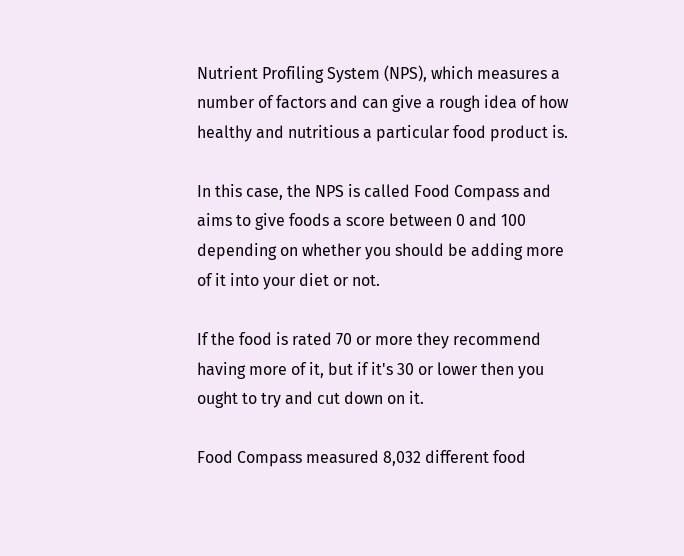Nutrient Profiling System (NPS), which measures a number of factors and can give a rough idea of how healthy and nutritious a particular food product is.

In this case, the NPS is called Food Compass and aims to give foods a score between 0 and 100 depending on whether you should be adding more of it into your diet or not.

If the food is rated 70 or more they recommend having more of it, but if it's 30 or lower then you ought to try and cut down on it.

Food Compass measured 8,032 different food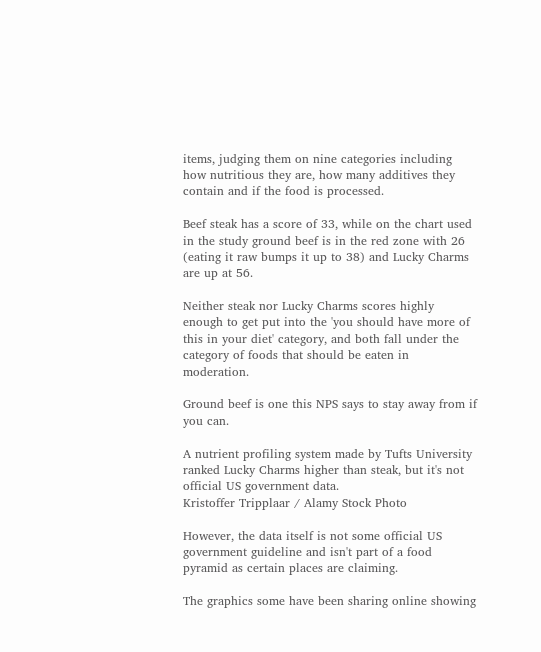items, judging them on nine categories including how nutritious they are, how many additives they contain and if the food is processed.

Beef steak has a score of 33, while on the chart used in the study ground beef is in the red zone with 26 (eating it raw bumps it up to 38) and Lucky Charms are up at 56.

Neither steak nor Lucky Charms scores highly enough to get put into the 'you should have more of this in your diet' category, and both fall under the category of foods that should be eaten in moderation.

Ground beef is one this NPS says to stay away from if you can.

A nutrient profiling system made by Tufts University ranked Lucky Charms higher than steak, but it's not official US government data.
Kristoffer Tripplaar / Alamy Stock Photo

However, the data itself is not some official US government guideline and isn't part of a food pyramid as certain places are claiming.

The graphics some have been sharing online showing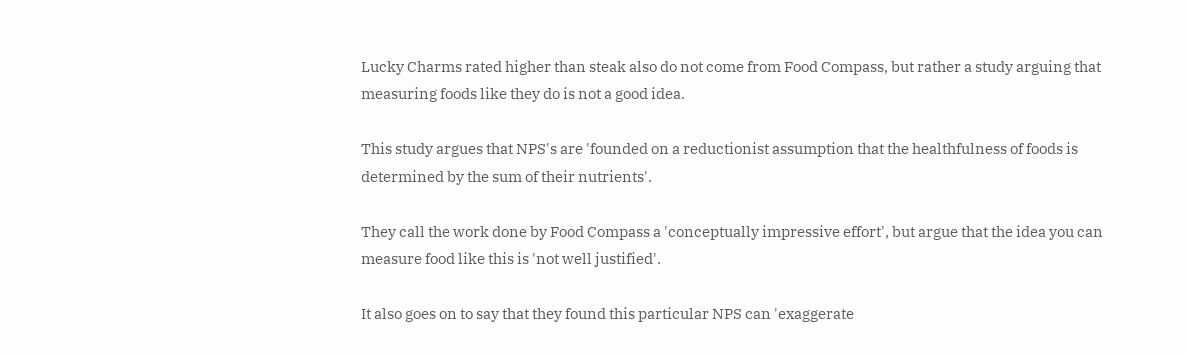Lucky Charms rated higher than steak also do not come from Food Compass, but rather a study arguing that measuring foods like they do is not a good idea.

This study argues that NPS's are 'founded on a reductionist assumption that the healthfulness of foods is determined by the sum of their nutrients'.

They call the work done by Food Compass a 'conceptually impressive effort', but argue that the idea you can measure food like this is 'not well justified'.

It also goes on to say that they found this particular NPS can 'exaggerate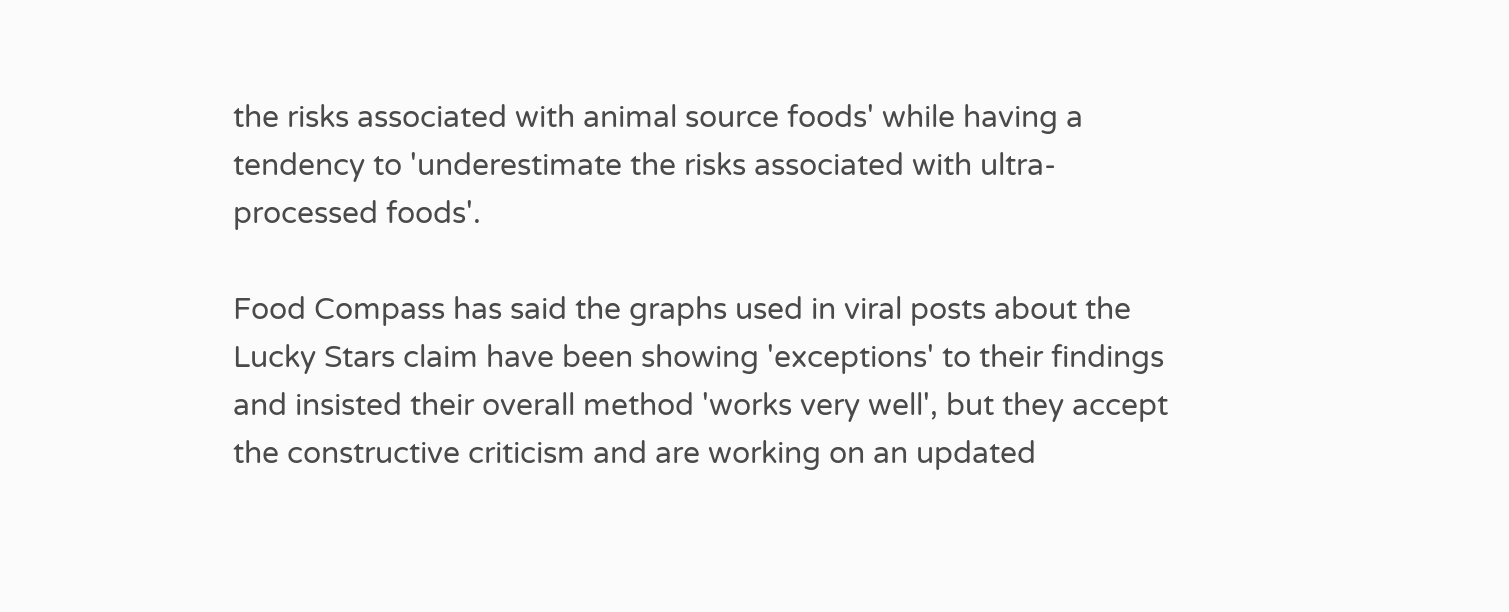the risks associated with animal source foods' while having a tendency to 'underestimate the risks associated with ultra-processed foods'.

Food Compass has said the graphs used in viral posts about the Lucky Stars claim have been showing 'exceptions' to their findings and insisted their overall method 'works very well', but they accept the constructive criticism and are working on an updated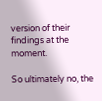version of their findings at the moment.

So ultimately no, the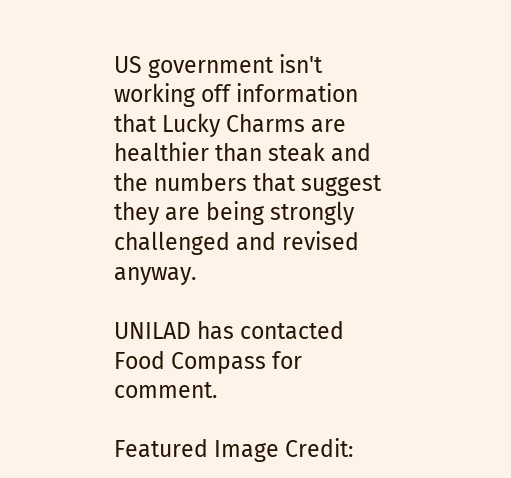US government isn't working off information that Lucky Charms are healthier than steak and the numbers that suggest they are being strongly challenged and revised anyway.

UNILAD has contacted Food Compass for comment.

Featured Image Credit: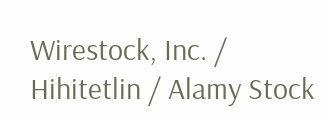Wirestock, Inc. / Hihitetlin / Alamy Stock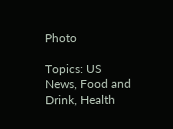Photo

Topics: US News, Food and Drink, Health